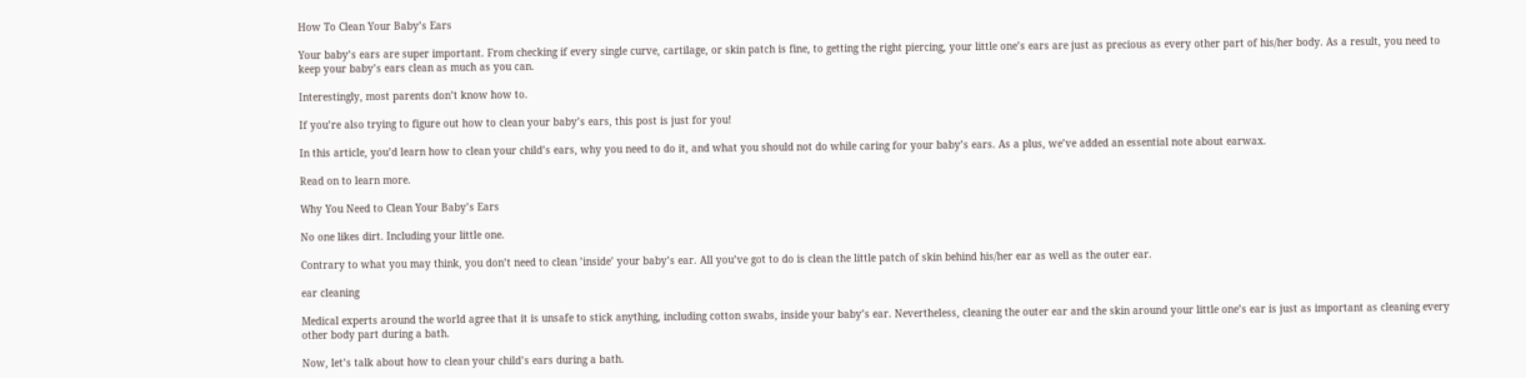How To Clean Your Baby’s Ears

Your baby’s ears are super important. From checking if every single curve, cartilage, or skin patch is fine, to getting the right piercing, your little one’s ears are just as precious as every other part of his/her body. As a result, you need to keep your baby’s ears clean as much as you can.

Interestingly, most parents don’t know how to.

If you’re also trying to figure out how to clean your baby’s ears, this post is just for you!

In this article, you’d learn how to clean your child’s ears, why you need to do it, and what you should not do while caring for your baby’s ears. As a plus, we’ve added an essential note about earwax.

Read on to learn more.

Why You Need to Clean Your Baby’s Ears

No one likes dirt. Including your little one.

Contrary to what you may think, you don’t need to clean ’inside’ your baby’s ear. All you’ve got to do is clean the little patch of skin behind his/her ear as well as the outer ear.

ear cleaning

Medical experts around the world agree that it is unsafe to stick anything, including cotton swabs, inside your baby’s ear. Nevertheless, cleaning the outer ear and the skin around your little one’s ear is just as important as cleaning every other body part during a bath.

Now, let’s talk about how to clean your child’s ears during a bath.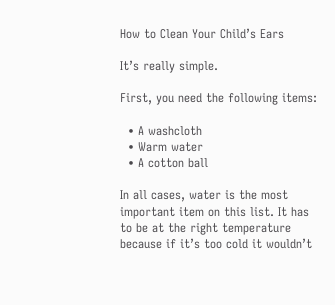How to Clean Your Child’s Ears

It’s really simple.

First, you need the following items:

  • A washcloth
  • Warm water
  • A cotton ball

In all cases, water is the most important item on this list. It has to be at the right temperature because if it’s too cold it wouldn’t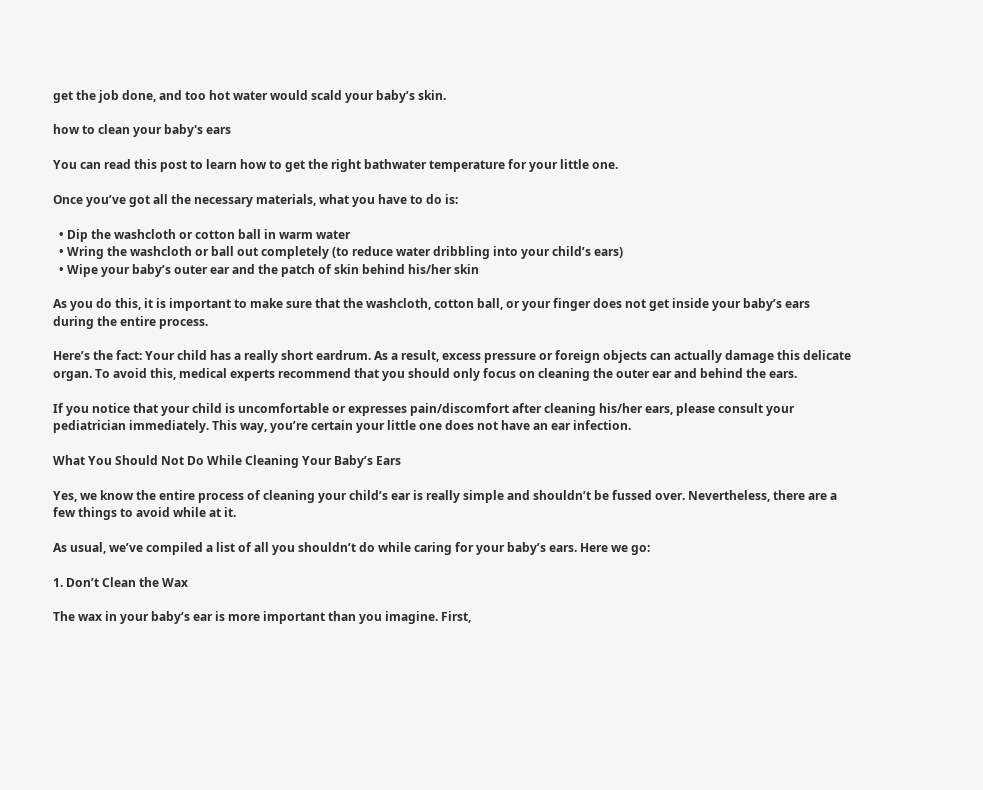get the job done, and too hot water would scald your baby’s skin.

how to clean your baby's ears

You can read this post to learn how to get the right bathwater temperature for your little one.

Once you’ve got all the necessary materials, what you have to do is:

  • Dip the washcloth or cotton ball in warm water
  • Wring the washcloth or ball out completely (to reduce water dribbling into your child’s ears)
  • Wipe your baby’s outer ear and the patch of skin behind his/her skin

As you do this, it is important to make sure that the washcloth, cotton ball, or your finger does not get inside your baby’s ears during the entire process.

Here’s the fact: Your child has a really short eardrum. As a result, excess pressure or foreign objects can actually damage this delicate organ. To avoid this, medical experts recommend that you should only focus on cleaning the outer ear and behind the ears.

If you notice that your child is uncomfortable or expresses pain/discomfort after cleaning his/her ears, please consult your pediatrician immediately. This way, you’re certain your little one does not have an ear infection.

What You Should Not Do While Cleaning Your Baby’s Ears

Yes, we know the entire process of cleaning your child’s ear is really simple and shouldn’t be fussed over. Nevertheless, there are a few things to avoid while at it.

As usual, we’ve compiled a list of all you shouldn’t do while caring for your baby’s ears. Here we go:

1. Don’t Clean the Wax

The wax in your baby’s ear is more important than you imagine. First,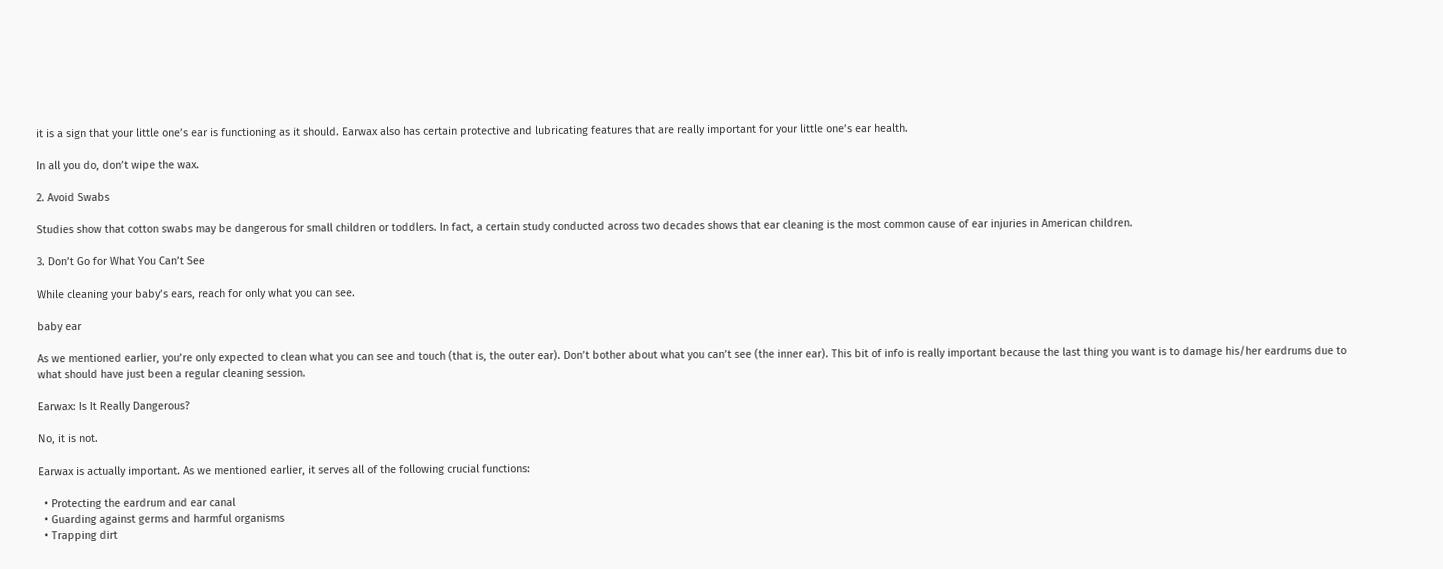it is a sign that your little one’s ear is functioning as it should. Earwax also has certain protective and lubricating features that are really important for your little one’s ear health.

In all you do, don’t wipe the wax.

2. Avoid Swabs

Studies show that cotton swabs may be dangerous for small children or toddlers. In fact, a certain study conducted across two decades shows that ear cleaning is the most common cause of ear injuries in American children.

3. Don’t Go for What You Can’t See

While cleaning your baby’s ears, reach for only what you can see.

baby ear

As we mentioned earlier, you’re only expected to clean what you can see and touch (that is, the outer ear). Don’t bother about what you can’t see (the inner ear). This bit of info is really important because the last thing you want is to damage his/her eardrums due to what should have just been a regular cleaning session.

Earwax: Is It Really Dangerous?

No, it is not.

Earwax is actually important. As we mentioned earlier, it serves all of the following crucial functions:

  • Protecting the eardrum and ear canal
  • Guarding against germs and harmful organisms
  • Trapping dirt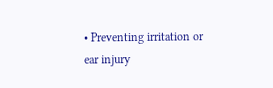• Preventing irritation or ear injury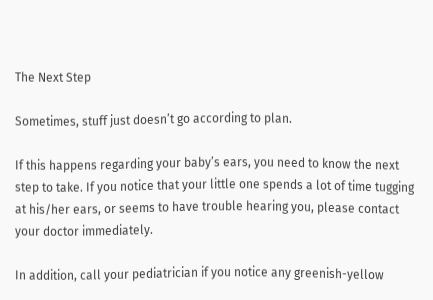The Next Step

Sometimes, stuff just doesn’t go according to plan.

If this happens regarding your baby’s ears, you need to know the next step to take. If you notice that your little one spends a lot of time tugging at his/her ears, or seems to have trouble hearing you, please contact your doctor immediately.

In addition, call your pediatrician if you notice any greenish-yellow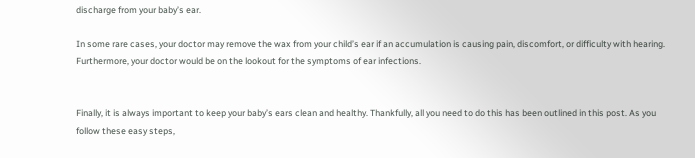discharge from your baby’s ear.

In some rare cases, your doctor may remove the wax from your child’s ear if an accumulation is causing pain, discomfort, or difficulty with hearing. Furthermore, your doctor would be on the lookout for the symptoms of ear infections.


Finally, it is always important to keep your baby’s ears clean and healthy. Thankfully, all you need to do this has been outlined in this post. As you follow these easy steps,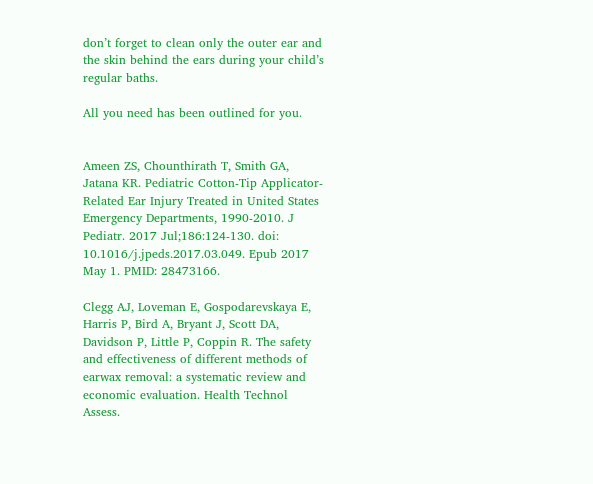don’t forget to clean only the outer ear and the skin behind the ears during your child’s regular baths.

All you need has been outlined for you.


Ameen ZS, Chounthirath T, Smith GA, Jatana KR. Pediatric Cotton-Tip Applicator-Related Ear Injury Treated in United States Emergency Departments, 1990-2010. J Pediatr. 2017 Jul;186:124-130. doi: 10.1016/j.jpeds.2017.03.049. Epub 2017 May 1. PMID: 28473166.

Clegg AJ, Loveman E, Gospodarevskaya E, Harris P, Bird A, Bryant J, Scott DA, Davidson P, Little P, Coppin R. The safety and effectiveness of different methods of earwax removal: a systematic review and economic evaluation. Health Technol Assess.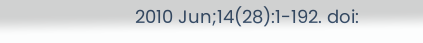2010 Jun;14(28):1-192. doi: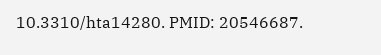10.3310/hta14280. PMID: 20546687.